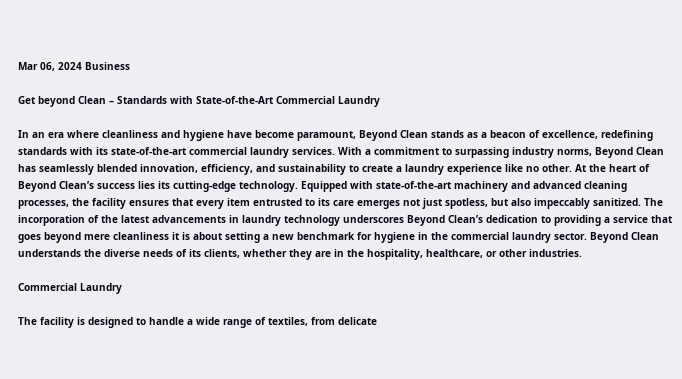Mar 06, 2024 Business

Get beyond Clean – Standards with State-of-the-Art Commercial Laundry

In an era where cleanliness and hygiene have become paramount, Beyond Clean stands as a beacon of excellence, redefining standards with its state-of-the-art commercial laundry services. With a commitment to surpassing industry norms, Beyond Clean has seamlessly blended innovation, efficiency, and sustainability to create a laundry experience like no other. At the heart of Beyond Clean’s success lies its cutting-edge technology. Equipped with state-of-the-art machinery and advanced cleaning processes, the facility ensures that every item entrusted to its care emerges not just spotless, but also impeccably sanitized. The incorporation of the latest advancements in laundry technology underscores Beyond Clean’s dedication to providing a service that goes beyond mere cleanliness it is about setting a new benchmark for hygiene in the commercial laundry sector. Beyond Clean understands the diverse needs of its clients, whether they are in the hospitality, healthcare, or other industries.

Commercial Laundry

The facility is designed to handle a wide range of textiles, from delicate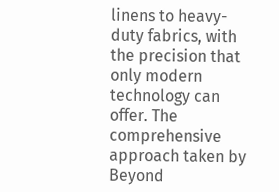linens to heavy-duty fabrics, with the precision that only modern technology can offer. The comprehensive approach taken by Beyond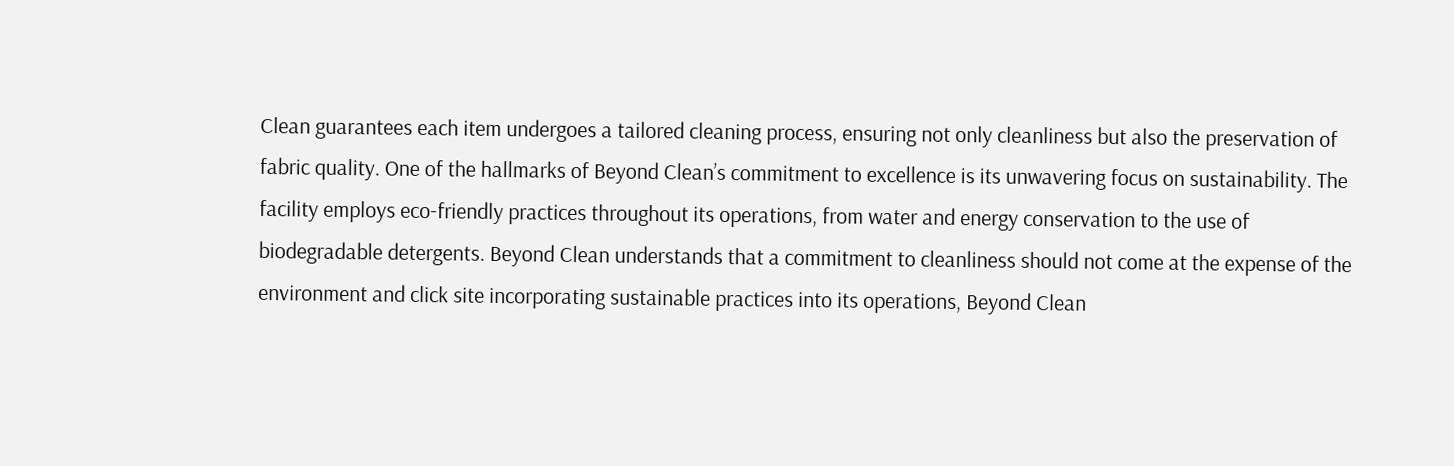Clean guarantees each item undergoes a tailored cleaning process, ensuring not only cleanliness but also the preservation of fabric quality. One of the hallmarks of Beyond Clean’s commitment to excellence is its unwavering focus on sustainability. The facility employs eco-friendly practices throughout its operations, from water and energy conservation to the use of biodegradable detergents. Beyond Clean understands that a commitment to cleanliness should not come at the expense of the environment and click site incorporating sustainable practices into its operations, Beyond Clean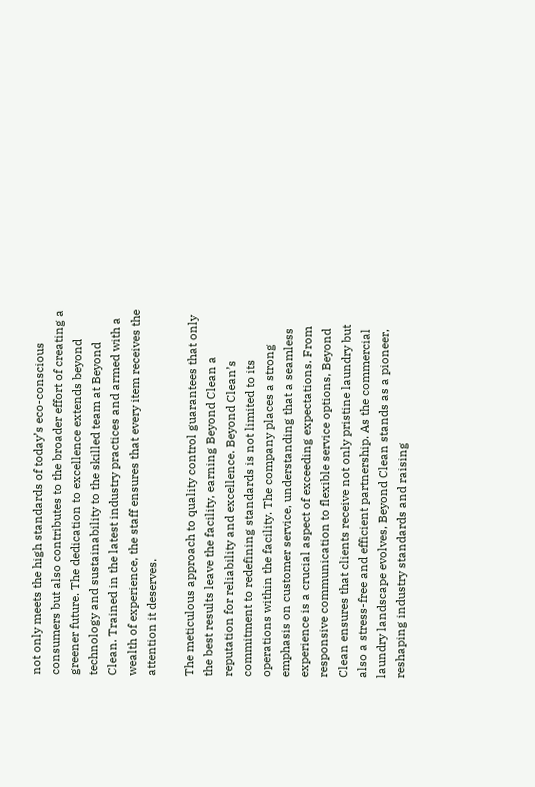not only meets the high standards of today’s eco-conscious consumers but also contributes to the broader effort of creating a greener future. The dedication to excellence extends beyond technology and sustainability to the skilled team at Beyond Clean. Trained in the latest industry practices and armed with a wealth of experience, the staff ensures that every item receives the attention it deserves.

The meticulous approach to quality control guarantees that only the best results leave the facility, earning Beyond Clean a reputation for reliability and excellence. Beyond Clean’s commitment to redefining standards is not limited to its operations within the facility. The company places a strong emphasis on customer service, understanding that a seamless experience is a crucial aspect of exceeding expectations. From responsive communication to flexible service options, Beyond Clean ensures that clients receive not only pristine laundry but also a stress-free and efficient partnership. As the commercial laundry landscape evolves, Beyond Clean stands as a pioneer, reshaping industry standards and raising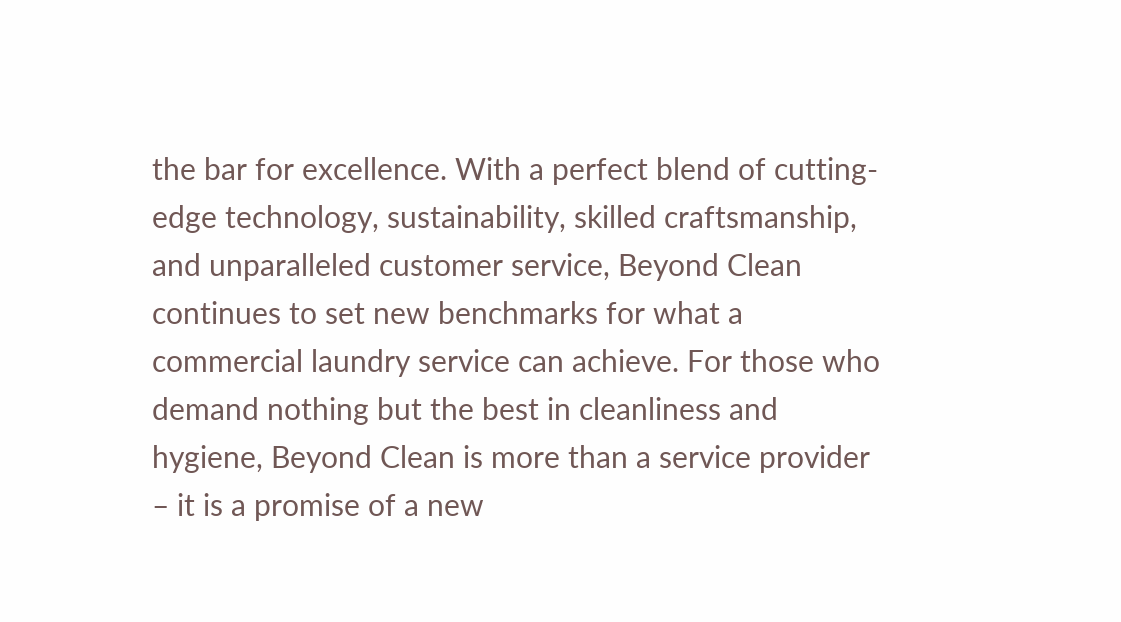the bar for excellence. With a perfect blend of cutting-edge technology, sustainability, skilled craftsmanship, and unparalleled customer service, Beyond Clean continues to set new benchmarks for what a commercial laundry service can achieve. For those who demand nothing but the best in cleanliness and hygiene, Beyond Clean is more than a service provider – it is a promise of a new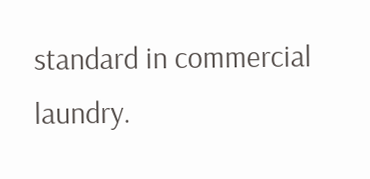standard in commercial laundry.